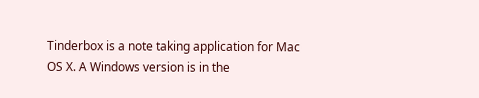Tinderbox is a note taking application for Mac OS X. A Windows version is in the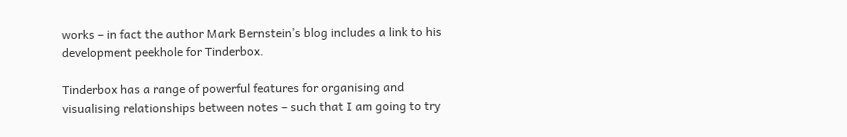works – in fact the author Mark Bernstein’s blog includes a link to his development peekhole for Tinderbox.

Tinderbox has a range of powerful features for organising and visualising relationships between notes – such that I am going to try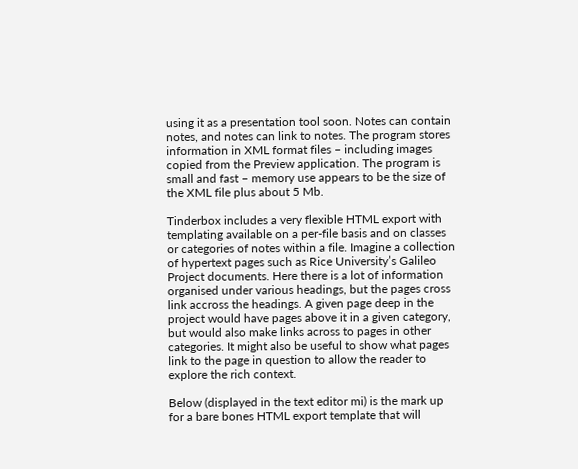using it as a presentation tool soon. Notes can contain notes, and notes can link to notes. The program stores information in XML format files – including images copied from the Preview application. The program is small and fast – memory use appears to be the size of the XML file plus about 5 Mb.

Tinderbox includes a very flexible HTML export with templating available on a per-file basis and on classes or categories of notes within a file. Imagine a collection of hypertext pages such as Rice University’s Galileo Project documents. Here there is a lot of information organised under various headings, but the pages cross link accross the headings. A given page deep in the project would have pages above it in a given category, but would also make links across to pages in other categories. It might also be useful to show what pages link to the page in question to allow the reader to explore the rich context.

Below (displayed in the text editor mi) is the mark up for a bare bones HTML export template that will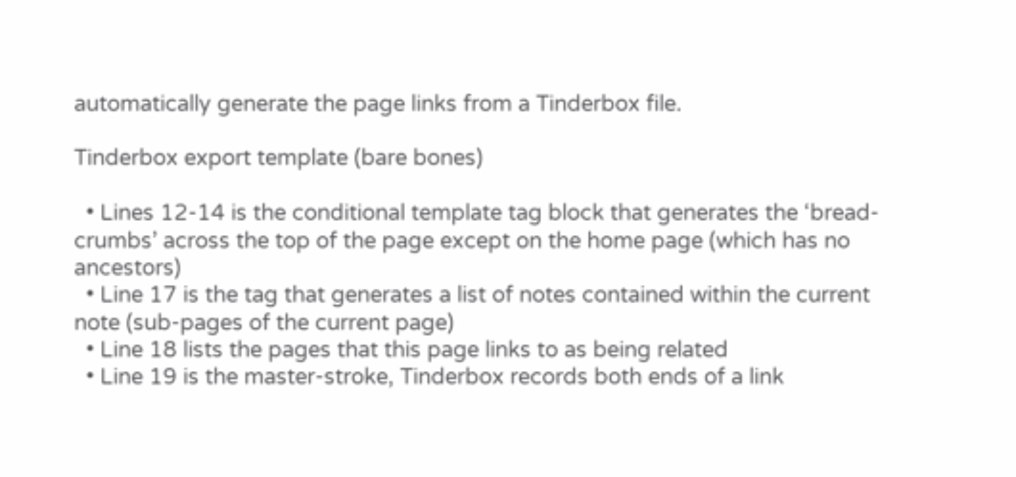automatically generate the page links from a Tinderbox file.

Tinderbox export template (bare bones)

  • Lines 12-14 is the conditional template tag block that generates the ‘bread-crumbs’ across the top of the page except on the home page (which has no ancestors)
  • Line 17 is the tag that generates a list of notes contained within the current note (sub-pages of the current page)
  • Line 18 lists the pages that this page links to as being related
  • Line 19 is the master-stroke, Tinderbox records both ends of a link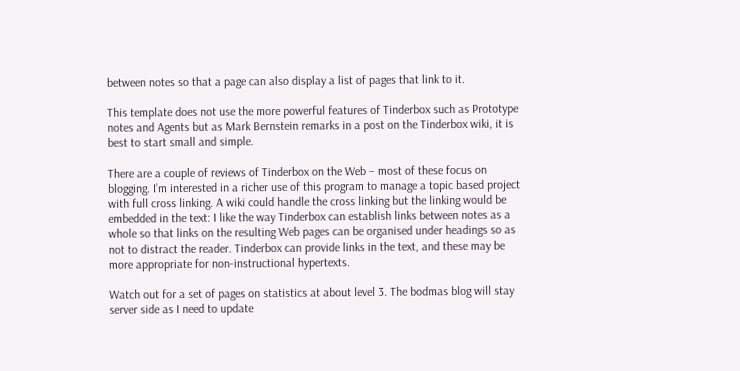between notes so that a page can also display a list of pages that link to it.

This template does not use the more powerful features of Tinderbox such as Prototype notes and Agents but as Mark Bernstein remarks in a post on the Tinderbox wiki, it is best to start small and simple.

There are a couple of reviews of Tinderbox on the Web – most of these focus on blogging. I’m interested in a richer use of this program to manage a topic based project with full cross linking. A wiki could handle the cross linking but the linking would be embedded in the text: I like the way Tinderbox can establish links between notes as a whole so that links on the resulting Web pages can be organised under headings so as not to distract the reader. Tinderbox can provide links in the text, and these may be more appropriate for non-instructional hypertexts.

Watch out for a set of pages on statistics at about level 3. The bodmas blog will stay server side as I need to update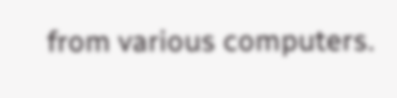from various computers.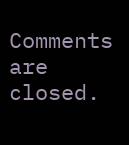Comments are closed.